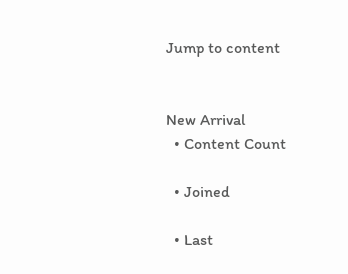Jump to content


New Arrival
  • Content Count

  • Joined

  • Last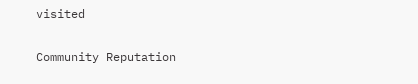visited

Community Reputation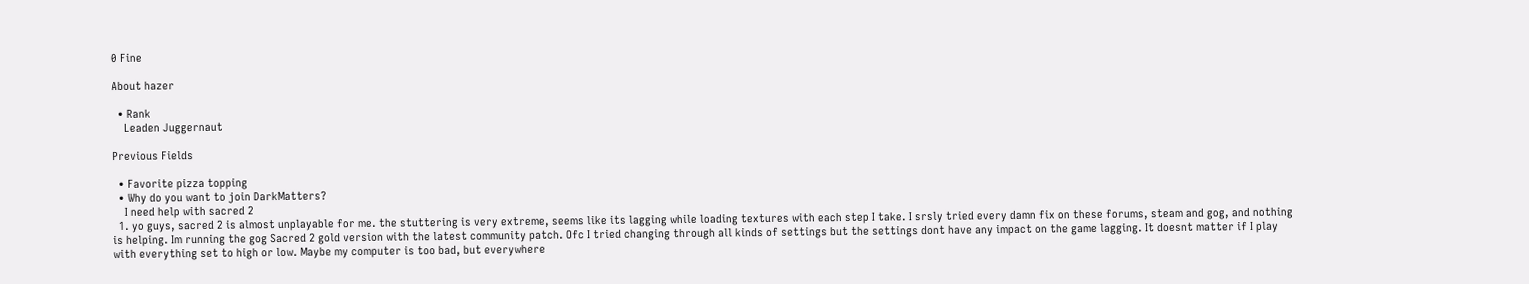0 Fine

About hazer

  • Rank
    Leaden Juggernaut

Previous Fields

  • Favorite pizza topping
  • Why do you want to join DarkMatters?
    I need help with sacred 2
  1. yo guys, sacred 2 is almost unplayable for me. the stuttering is very extreme, seems like its lagging while loading textures with each step I take. I srsly tried every damn fix on these forums, steam and gog, and nothing is helping. Im running the gog Sacred 2 gold version with the latest community patch. Ofc I tried changing through all kinds of settings but the settings dont have any impact on the game lagging. It doesnt matter if I play with everything set to high or low. Maybe my computer is too bad, but everywhere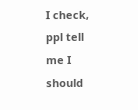I check, ppl tell me I should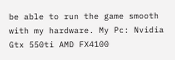be able to run the game smooth with my hardware. My Pc: Nvidia Gtx 550ti AMD FX4100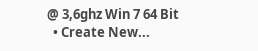@ 3,6ghz Win 7 64 Bit
  • Create New...